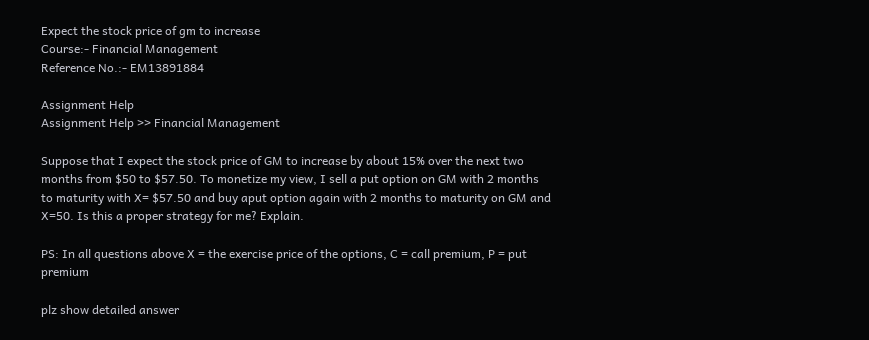Expect the stock price of gm to increase
Course:- Financial Management
Reference No.:- EM13891884

Assignment Help
Assignment Help >> Financial Management

Suppose that I expect the stock price of GM to increase by about 15% over the next two months from $50 to $57.50. To monetize my view, I sell a put option on GM with 2 months to maturity with X= $57.50 and buy aput option again with 2 months to maturity on GM and X=50. Is this a proper strategy for me? Explain.

PS: In all questions above X = the exercise price of the options, C = call premium, P = put premium

plz show detailed answer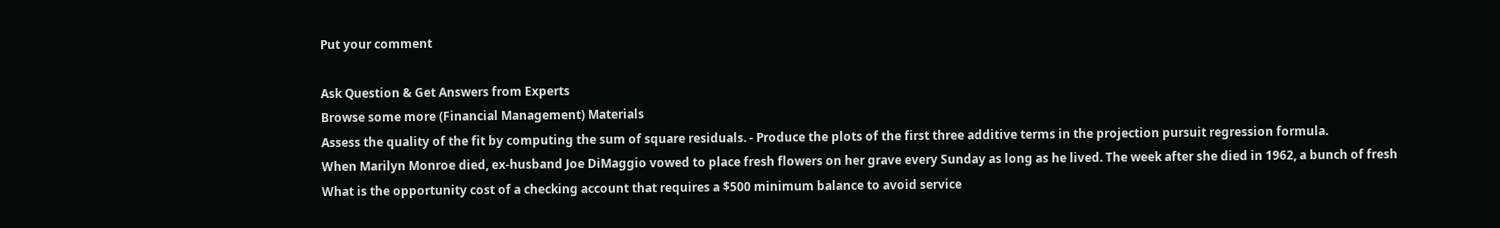Put your comment

Ask Question & Get Answers from Experts
Browse some more (Financial Management) Materials
Assess the quality of the fit by computing the sum of square residuals. - Produce the plots of the first three additive terms in the projection pursuit regression formula.
When Marilyn Monroe died, ex-husband Joe DiMaggio vowed to place fresh flowers on her grave every Sunday as long as he lived. The week after she died in 1962, a bunch of fresh
What is the opportunity cost of a checking account that requires a $500 minimum balance to avoid service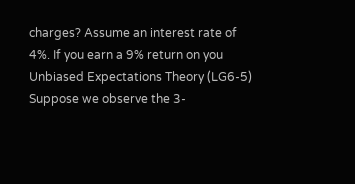charges? Assume an interest rate of 4%. If you earn a 9% return on you
Unbiased Expectations Theory (LG6-5) Suppose we observe the 3-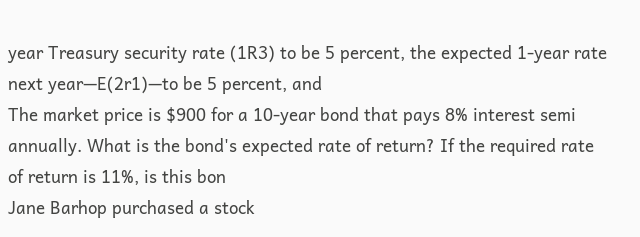year Treasury security rate (1R3) to be 5 percent, the expected 1-year rate next year—E(2r1)—to be 5 percent, and
The market price is $900 for a 10-year bond that pays 8% interest semi annually. What is the bond's expected rate of return? If the required rate of return is 11%, is this bon
Jane Barhop purchased a stock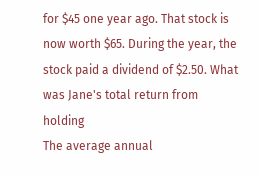for $45 one year ago. That stock is now worth $65. During the year, the stock paid a dividend of $2.50. What was Jane's total return from holding
The average annual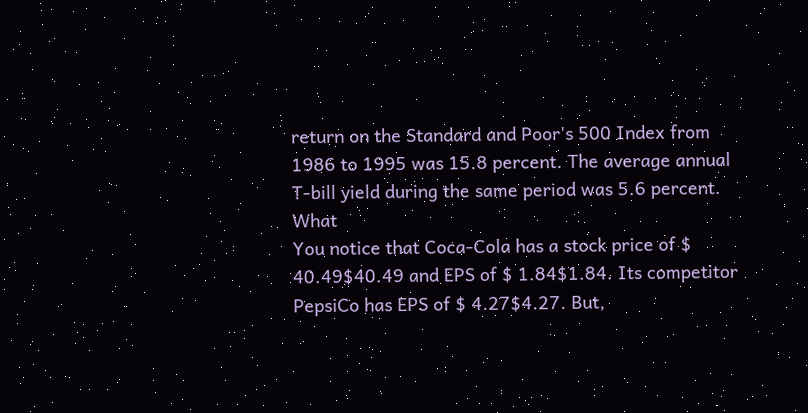return on the Standard and Poor's 500 Index from 1986 to 1995 was 15.8 percent. The average annual T-bill yield during the same period was 5.6 percent. What
You notice that Coca-Cola has a stock price of $ 40.49$40.49 and EPS of $ 1.84$1.84. Its competitor PepsiCo has EPS of $ 4.27$4.27. But,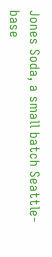Jones Soda, a small batch Seattle-base